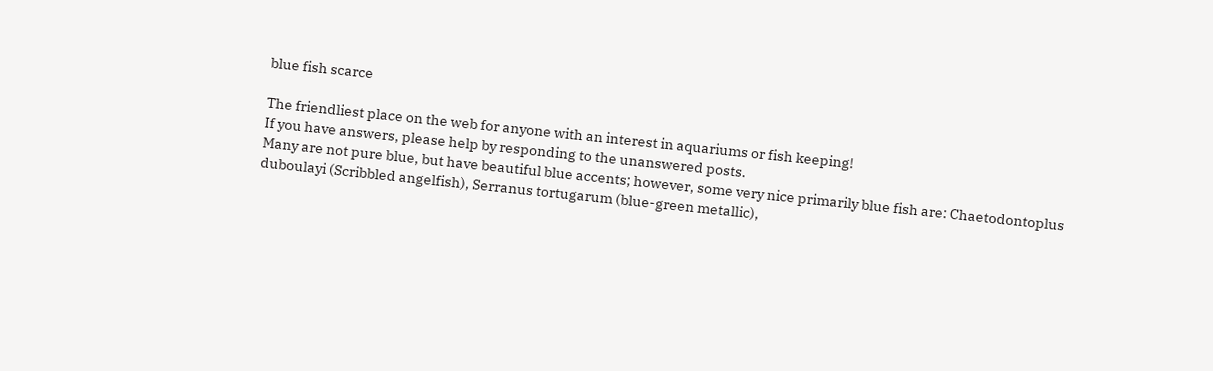blue fish scarce

The friendliest place on the web for anyone with an interest in aquariums or fish keeping!
If you have answers, please help by responding to the unanswered posts.
Many are not pure blue, but have beautiful blue accents; however, some very nice primarily blue fish are: Chaetodontoplus duboulayi (Scribbled angelfish), Serranus tortugarum (blue-green metallic),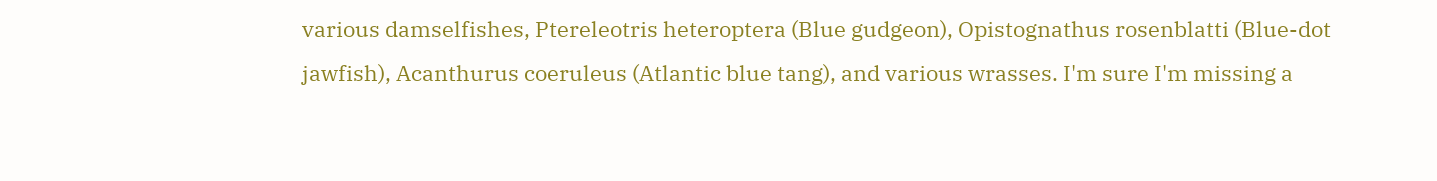various damselfishes, Ptereleotris heteroptera (Blue gudgeon), Opistognathus rosenblatti (Blue-dot jawfish), Acanthurus coeruleus (Atlantic blue tang), and various wrasses. I'm sure I'm missing a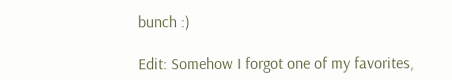bunch :)

Edit: Somehow I forgot one of my favorites,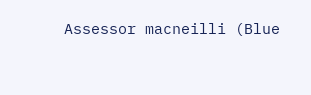Assessor macneilli (Blue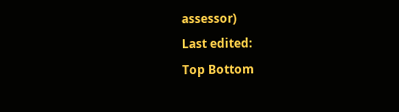assessor)
Last edited:
Top Bottom